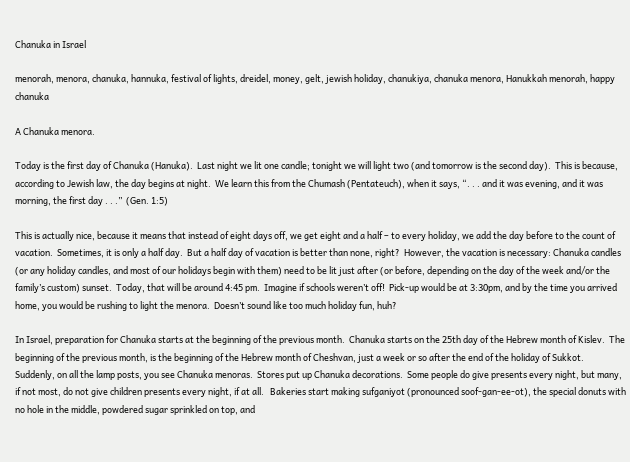Chanuka in Israel

menorah, menora, chanuka, hannuka, festival of lights, dreidel, money, gelt, jewish holiday, chanukiya, chanuka menora, Hanukkah menorah, happy chanuka

A Chanuka menora.

Today is the first day of Chanuka (Hanuka).  Last night we lit one candle; tonight we will light two (and tomorrow is the second day).  This is because, according to Jewish law, the day begins at night.  We learn this from the Chumash (Pentateuch), when it says, “. . . and it was evening, and it was morning, the first day . . .”  (Gen. 1:5)

This is actually nice, because it means that instead of eight days off, we get eight and a half – to every holiday, we add the day before to the count of vacation.  Sometimes, it is only a half day.  But a half day of vacation is better than none, right?  However, the vacation is necessary: Chanuka candles (or any holiday candles, and most of our holidays begin with them) need to be lit just after (or before, depending on the day of the week and/or the family’s custom) sunset.  Today, that will be around 4:45 pm.  Imagine if schools weren’t off!  Pick-up would be at 3:30pm, and by the time you arrived home, you would be rushing to light the menora.  Doesn’t sound like too much holiday fun, huh?

In Israel, preparation for Chanuka starts at the beginning of the previous month.  Chanuka starts on the 25th day of the Hebrew month of Kislev.  The beginning of the previous month, is the beginning of the Hebrew month of Cheshvan, just a week or so after the end of the holiday of Sukkot.  Suddenly, on all the lamp posts, you see Chanuka menoras.  Stores put up Chanuka decorations.  Some people do give presents every night, but many, if not most, do not give children presents every night, if at all.   Bakeries start making sufganiyot (pronounced soof-gan-ee-ot), the special donuts with no hole in the middle, powdered sugar sprinkled on top, and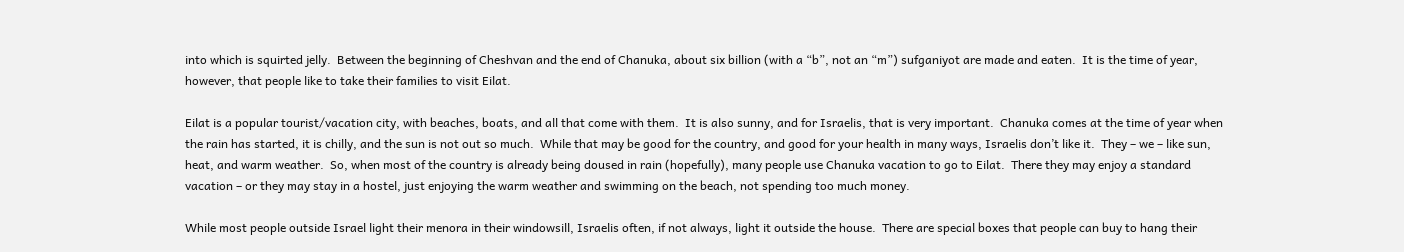into which is squirted jelly.  Between the beginning of Cheshvan and the end of Chanuka, about six billion (with a “b”, not an “m”) sufganiyot are made and eaten.  It is the time of year, however, that people like to take their families to visit Eilat.

Eilat is a popular tourist/vacation city, with beaches, boats, and all that come with them.  It is also sunny, and for Israelis, that is very important.  Chanuka comes at the time of year when the rain has started, it is chilly, and the sun is not out so much.  While that may be good for the country, and good for your health in many ways, Israelis don’t like it.  They – we – like sun, heat, and warm weather.  So, when most of the country is already being doused in rain (hopefully), many people use Chanuka vacation to go to Eilat.  There they may enjoy a standard vacation – or they may stay in a hostel, just enjoying the warm weather and swimming on the beach, not spending too much money.

While most people outside Israel light their menora in their windowsill, Israelis often, if not always, light it outside the house.  There are special boxes that people can buy to hang their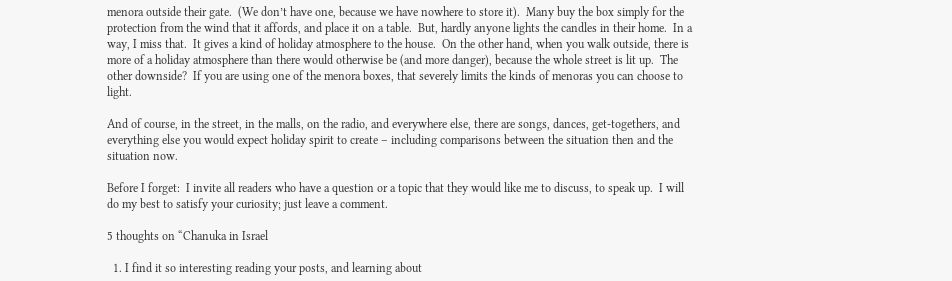menora outside their gate.  (We don’t have one, because we have nowhere to store it).  Many buy the box simply for the protection from the wind that it affords, and place it on a table.  But, hardly anyone lights the candles in their home.  In a way, I miss that.  It gives a kind of holiday atmosphere to the house.  On the other hand, when you walk outside, there is more of a holiday atmosphere than there would otherwise be (and more danger), because the whole street is lit up.  The other downside?  If you are using one of the menora boxes, that severely limits the kinds of menoras you can choose to light.

And of course, in the street, in the malls, on the radio, and everywhere else, there are songs, dances, get-togethers, and everything else you would expect holiday spirit to create – including comparisons between the situation then and the situation now.

Before I forget:  I invite all readers who have a question or a topic that they would like me to discuss, to speak up.  I will do my best to satisfy your curiosity; just leave a comment.

5 thoughts on “Chanuka in Israel

  1. I find it so interesting reading your posts, and learning about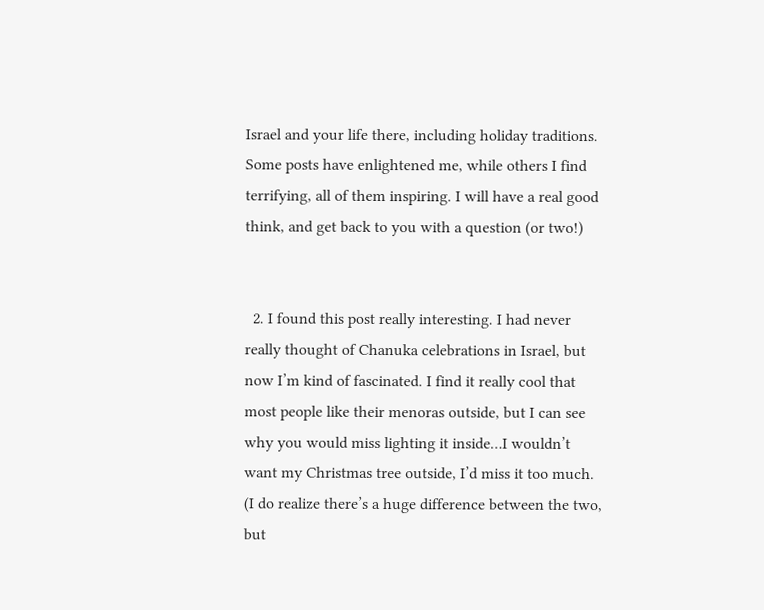Israel and your life there, including holiday traditions. Some posts have enlightened me, while others I find terrifying, all of them inspiring. I will have a real good think, and get back to you with a question (or two!)


  2. I found this post really interesting. I had never really thought of Chanuka celebrations in Israel, but now I’m kind of fascinated. I find it really cool that most people like their menoras outside, but I can see why you would miss lighting it inside…I wouldn’t want my Christmas tree outside, I’d miss it too much.  (I do realize there’s a huge difference between the two, but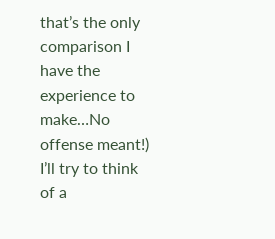that’s the only comparison I have the experience to make…No offense meant!) I’ll try to think of a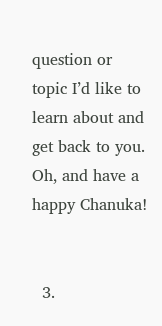question or topic I’d like to learn about and get back to you. Oh, and have a happy Chanuka!


  3.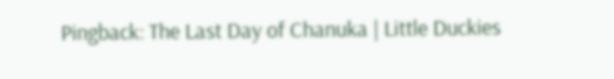Pingback: The Last Day of Chanuka | Little Duckies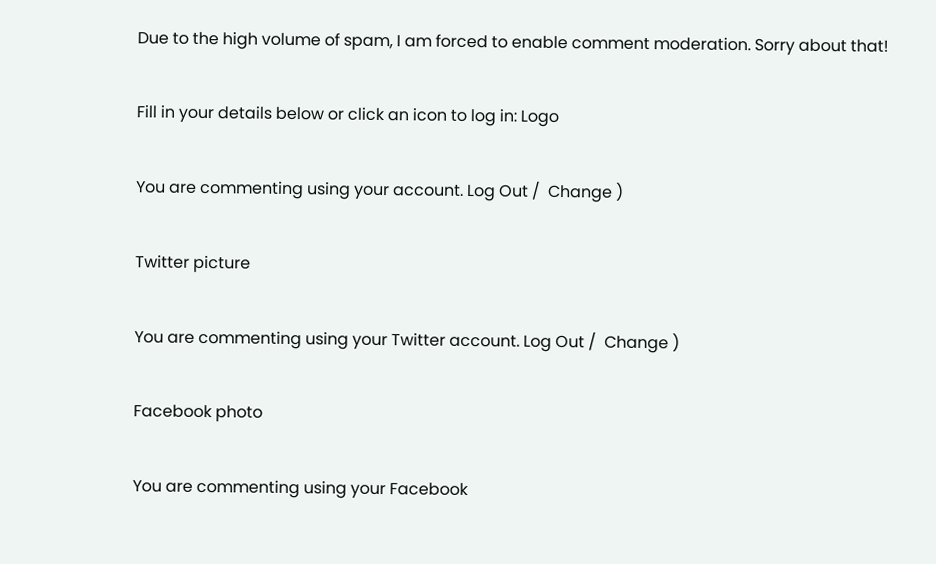Due to the high volume of spam, I am forced to enable comment moderation. Sorry about that!

Fill in your details below or click an icon to log in: Logo

You are commenting using your account. Log Out /  Change )

Twitter picture

You are commenting using your Twitter account. Log Out /  Change )

Facebook photo

You are commenting using your Facebook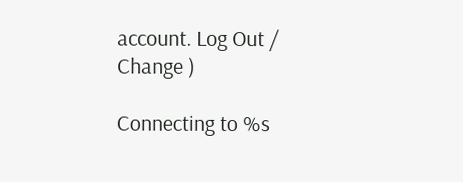account. Log Out /  Change )

Connecting to %s